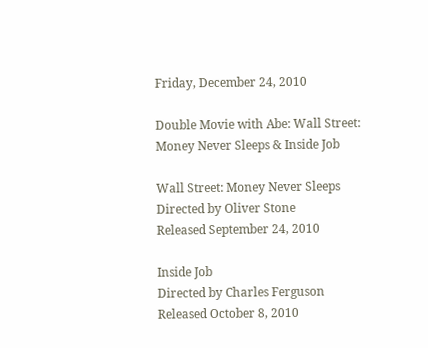Friday, December 24, 2010

Double Movie with Abe: Wall Street: Money Never Sleeps & Inside Job

Wall Street: Money Never Sleeps
Directed by Oliver Stone
Released September 24, 2010

Inside Job
Directed by Charles Ferguson
Released October 8, 2010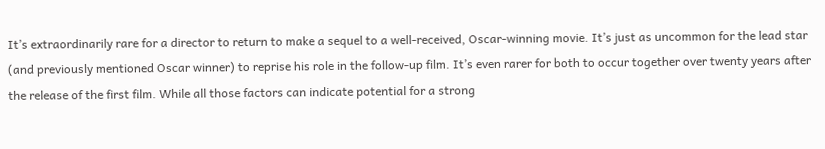It’s extraordinarily rare for a director to return to make a sequel to a well-received, Oscar-winning movie. It’s just as uncommon for the lead star (and previously mentioned Oscar winner) to reprise his role in the follow-up film. It’s even rarer for both to occur together over twenty years after the release of the first film. While all those factors can indicate potential for a strong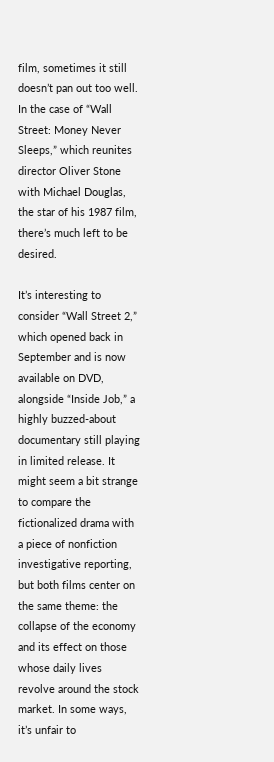film, sometimes it still doesn’t pan out too well. In the case of “Wall Street: Money Never Sleeps,” which reunites director Oliver Stone with Michael Douglas, the star of his 1987 film, there’s much left to be desired.

It’s interesting to consider “Wall Street 2,” which opened back in September and is now available on DVD, alongside “Inside Job,” a highly buzzed-about documentary still playing in limited release. It might seem a bit strange to compare the fictionalized drama with a piece of nonfiction investigative reporting, but both films center on the same theme: the collapse of the economy and its effect on those whose daily lives revolve around the stock market. In some ways, it’s unfair to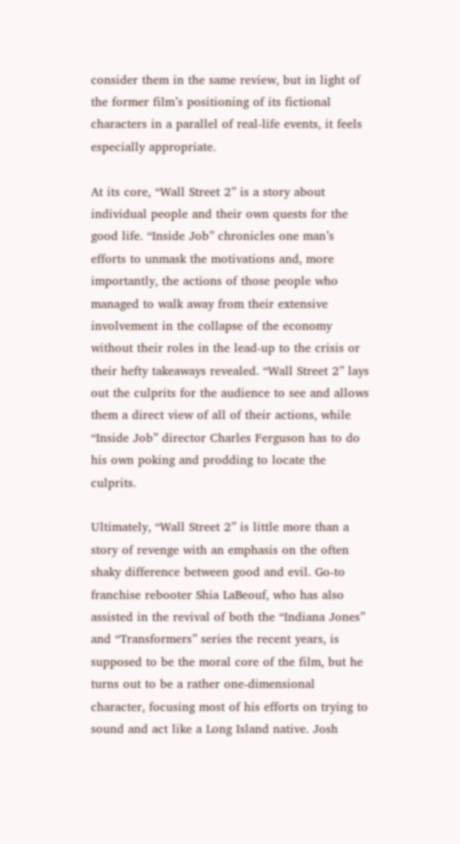consider them in the same review, but in light of the former film’s positioning of its fictional characters in a parallel of real-life events, it feels especially appropriate.

At its core, “Wall Street 2” is a story about individual people and their own quests for the good life. “Inside Job” chronicles one man’s efforts to unmask the motivations and, more importantly, the actions of those people who managed to walk away from their extensive involvement in the collapse of the economy without their roles in the lead-up to the crisis or their hefty takeaways revealed. “Wall Street 2” lays out the culprits for the audience to see and allows them a direct view of all of their actions, while “Inside Job” director Charles Ferguson has to do his own poking and prodding to locate the culprits.

Ultimately, “Wall Street 2” is little more than a story of revenge with an emphasis on the often shaky difference between good and evil. Go-to franchise rebooter Shia LaBeouf, who has also assisted in the revival of both the “Indiana Jones” and “Transformers” series the recent years, is supposed to be the moral core of the film, but he turns out to be a rather one-dimensional character, focusing most of his efforts on trying to sound and act like a Long Island native. Josh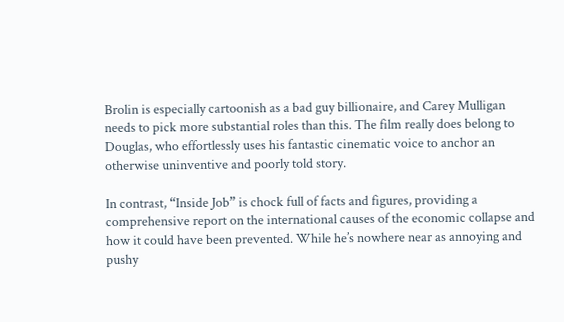Brolin is especially cartoonish as a bad guy billionaire, and Carey Mulligan needs to pick more substantial roles than this. The film really does belong to Douglas, who effortlessly uses his fantastic cinematic voice to anchor an otherwise uninventive and poorly told story.

In contrast, “Inside Job” is chock full of facts and figures, providing a comprehensive report on the international causes of the economic collapse and how it could have been prevented. While he’s nowhere near as annoying and pushy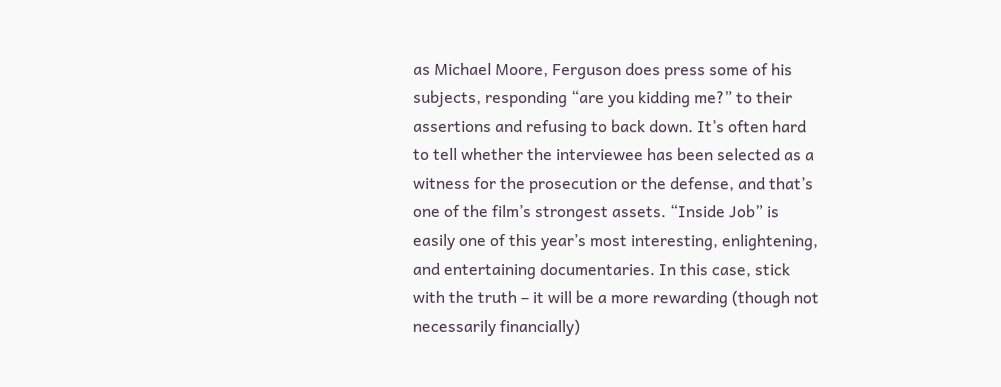as Michael Moore, Ferguson does press some of his subjects, responding “are you kidding me?” to their assertions and refusing to back down. It’s often hard to tell whether the interviewee has been selected as a witness for the prosecution or the defense, and that’s one of the film’s strongest assets. “Inside Job” is easily one of this year’s most interesting, enlightening, and entertaining documentaries. In this case, stick with the truth – it will be a more rewarding (though not necessarily financially)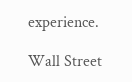experience.

Wall Street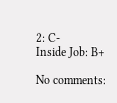2: C-
Inside Job: B+

No comments: